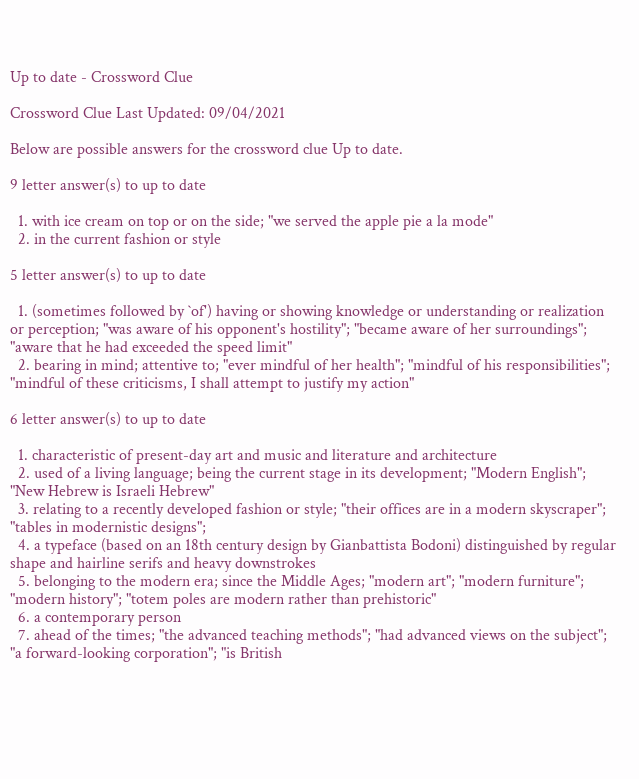Up to date - Crossword Clue

Crossword Clue Last Updated: 09/04/2021

Below are possible answers for the crossword clue Up to date.

9 letter answer(s) to up to date

  1. with ice cream on top or on the side; "we served the apple pie a la mode"
  2. in the current fashion or style

5 letter answer(s) to up to date

  1. (sometimes followed by `of') having or showing knowledge or understanding or realization or perception; "was aware of his opponent's hostility"; "became aware of her surroundings"; "aware that he had exceeded the speed limit"
  2. bearing in mind; attentive to; "ever mindful of her health"; "mindful of his responsibilities"; "mindful of these criticisms, I shall attempt to justify my action"

6 letter answer(s) to up to date

  1. characteristic of present-day art and music and literature and architecture
  2. used of a living language; being the current stage in its development; "Modern English"; "New Hebrew is Israeli Hebrew"
  3. relating to a recently developed fashion or style; "their offices are in a modern skyscraper"; "tables in modernistic designs";
  4. a typeface (based on an 18th century design by Gianbattista Bodoni) distinguished by regular shape and hairline serifs and heavy downstrokes
  5. belonging to the modern era; since the Middle Ages; "modern art"; "modern furniture"; "modern history"; "totem poles are modern rather than prehistoric"
  6. a contemporary person
  7. ahead of the times; "the advanced teaching methods"; "had advanced views on the subject"; "a forward-looking corporation"; "is British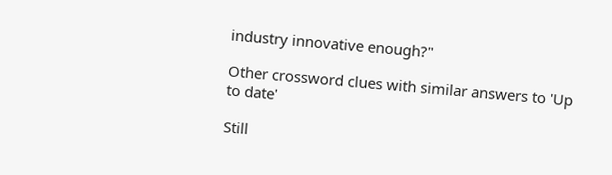industry innovative enough?"

Other crossword clues with similar answers to 'Up to date'

Still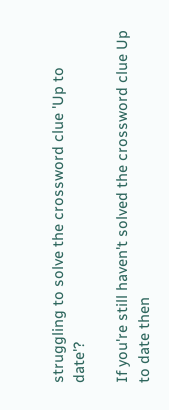struggling to solve the crossword clue 'Up to date'?

If you're still haven't solved the crossword clue Up to date then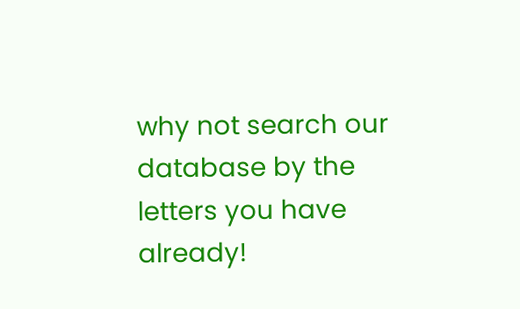why not search our database by the letters you have already!